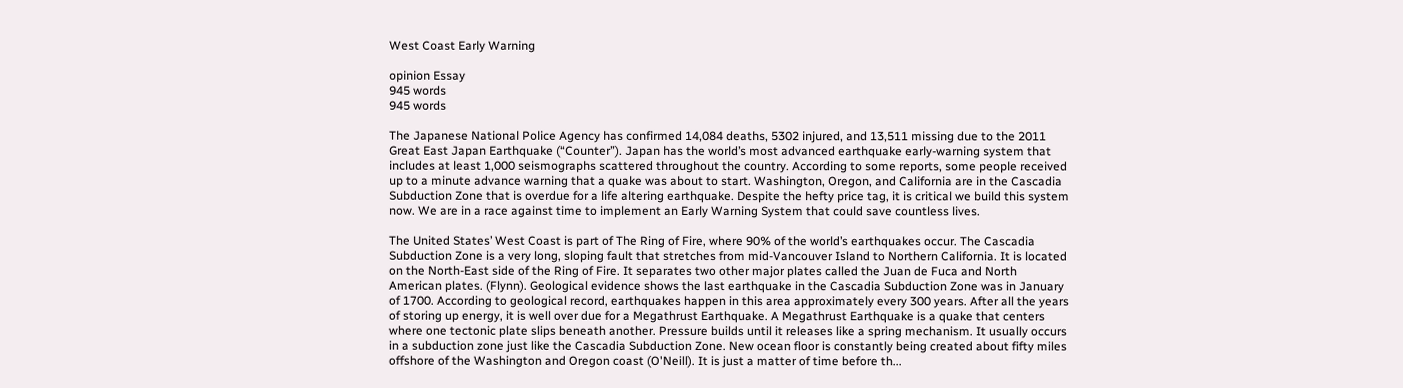West Coast Early Warning

opinion Essay
945 words
945 words

The Japanese National Police Agency has confirmed 14,084 deaths, 5302 injured, and 13,511 missing due to the 2011 Great East Japan Earthquake (“Counter”). Japan has the world’s most advanced earthquake early-warning system that includes at least 1,000 seismographs scattered throughout the country. According to some reports, some people received up to a minute advance warning that a quake was about to start. Washington, Oregon, and California are in the Cascadia Subduction Zone that is overdue for a life altering earthquake. Despite the hefty price tag, it is critical we build this system now. We are in a race against time to implement an Early Warning System that could save countless lives.

The United States’ West Coast is part of The Ring of Fire, where 90% of the world’s earthquakes occur. The Cascadia Subduction Zone is a very long, sloping fault that stretches from mid-Vancouver Island to Northern California. It is located on the North-East side of the Ring of Fire. It separates two other major plates called the Juan de Fuca and North American plates. (Flynn). Geological evidence shows the last earthquake in the Cascadia Subduction Zone was in January of 1700. According to geological record, earthquakes happen in this area approximately every 300 years. After all the years of storing up energy, it is well over due for a Megathrust Earthquake. A Megathrust Earthquake is a quake that centers where one tectonic plate slips beneath another. Pressure builds until it releases like a spring mechanism. It usually occurs in a subduction zone just like the Cascadia Subduction Zone. New ocean floor is constantly being created about fifty miles offshore of the Washington and Oregon coast (O'Neill). It is just a matter of time before th...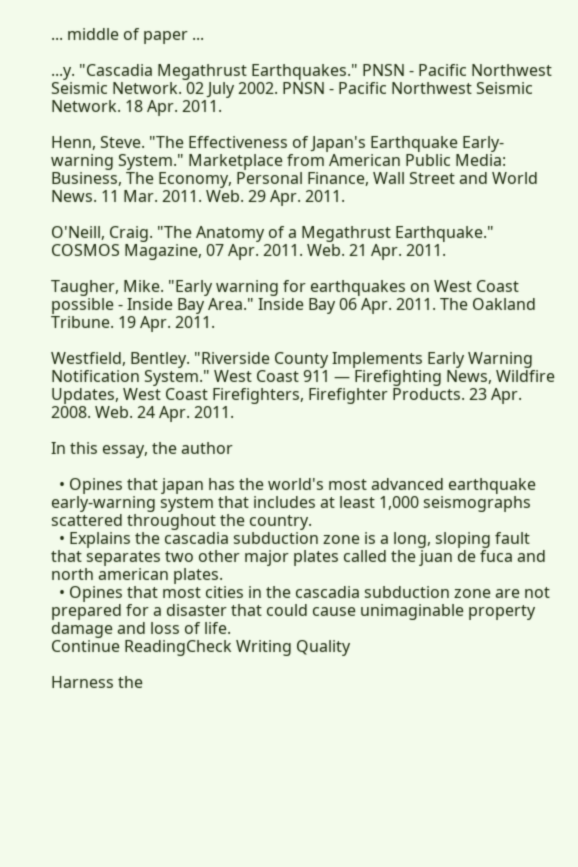... middle of paper ...

...y. "Cascadia Megathrust Earthquakes." PNSN - Pacific Northwest Seismic Network. 02 July 2002. PNSN - Pacific Northwest Seismic Network. 18 Apr. 2011.

Henn, Steve. "The Effectiveness of Japan's Earthquake Early-warning System." Marketplace from American Public Media: Business, The Economy, Personal Finance, Wall Street and World News. 11 Mar. 2011. Web. 29 Apr. 2011.

O'Neill, Craig. "The Anatomy of a Megathrust Earthquake." COSMOS Magazine, 07 Apr. 2011. Web. 21 Apr. 2011.

Taugher, Mike. "Early warning for earthquakes on West Coast possible - Inside Bay Area." Inside Bay 06 Apr. 2011. The Oakland Tribune. 19 Apr. 2011.

Westfield, Bentley. "Riverside County Implements Early Warning Notification System." West Coast 911 — Firefighting News, Wildfire Updates, West Coast Firefighters, Firefighter Products. 23 Apr. 2008. Web. 24 Apr. 2011.

In this essay, the author

  • Opines that japan has the world's most advanced earthquake early-warning system that includes at least 1,000 seismographs scattered throughout the country.
  • Explains the cascadia subduction zone is a long, sloping fault that separates two other major plates called the juan de fuca and north american plates.
  • Opines that most cities in the cascadia subduction zone are not prepared for a disaster that could cause unimaginable property damage and loss of life.
Continue ReadingCheck Writing Quality

Harness the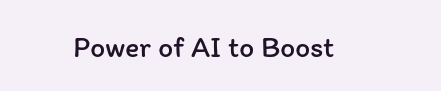Power of AI to Boost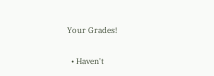Your Grades!

  • Haven't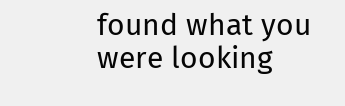found what you were looking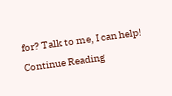for? Talk to me, I can help!
Continue Reading